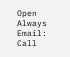Open Always
Email: Call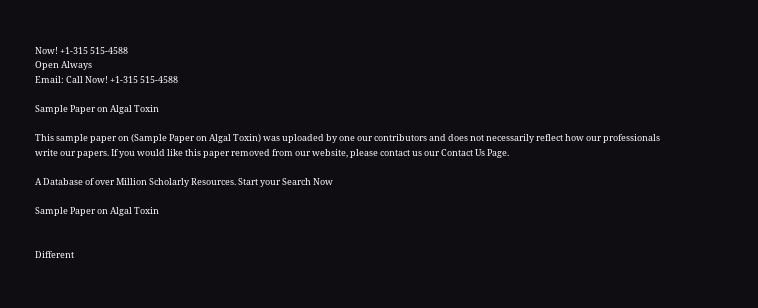Now! +1-315 515-4588
Open Always
Email: Call Now! +1-315 515-4588

Sample Paper on Algal Toxin

This sample paper on (Sample Paper on Algal Toxin) was uploaded by one our contributors and does not necessarily reflect how our professionals write our papers. If you would like this paper removed from our website, please contact us our Contact Us Page.

A Database of over Million Scholarly Resources. Start your Search Now

Sample Paper on Algal Toxin


Different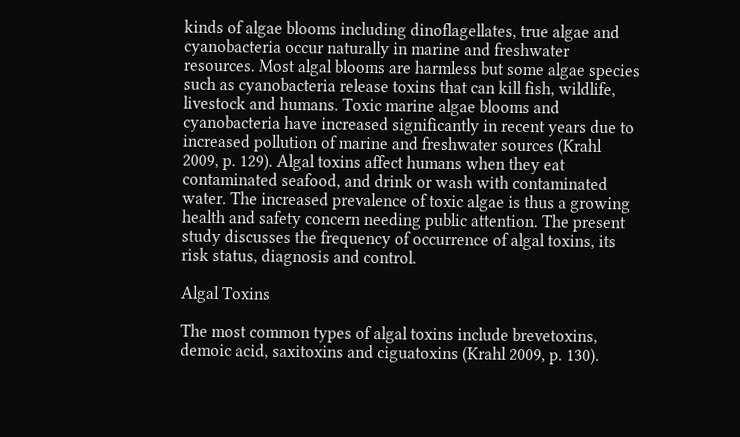kinds of algae blooms including dinoflagellates, true algae and cyanobacteria occur naturally in marine and freshwater resources. Most algal blooms are harmless but some algae species such as cyanobacteria release toxins that can kill fish, wildlife, livestock and humans. Toxic marine algae blooms and cyanobacteria have increased significantly in recent years due to increased pollution of marine and freshwater sources (Krahl 2009, p. 129). Algal toxins affect humans when they eat contaminated seafood, and drink or wash with contaminated water. The increased prevalence of toxic algae is thus a growing health and safety concern needing public attention. The present study discusses the frequency of occurrence of algal toxins, its risk status, diagnosis and control.

Algal Toxins

The most common types of algal toxins include brevetoxins, demoic acid, saxitoxins and ciguatoxins (Krahl 2009, p. 130).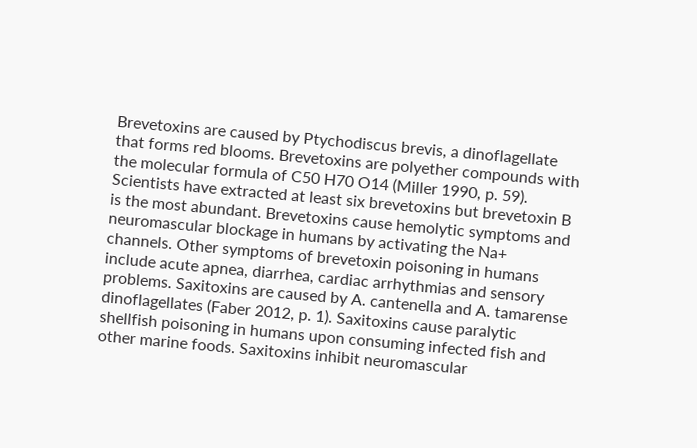Brevetoxins are caused by Ptychodiscus brevis, a dinoflagellate that forms red blooms. Brevetoxins are polyether compounds with the molecular formula of C50 H70 O14 (Miller 1990, p. 59). Scientists have extracted at least six brevetoxins but brevetoxin B is the most abundant. Brevetoxins cause hemolytic symptoms and neuromascular blockage in humans by activating the Na+ channels. Other symptoms of brevetoxin poisoning in humans include acute apnea, diarrhea, cardiac arrhythmias and sensory problems. Saxitoxins are caused by A. cantenella and A. tamarense dinoflagellates (Faber 2012, p. 1). Saxitoxins cause paralytic shellfish poisoning in humans upon consuming infected fish and other marine foods. Saxitoxins inhibit neuromascular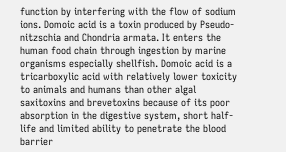function by interfering with the flow of sodium ions. Domoic acid is a toxin produced by Pseudo-nitzschia and Chondria armata. It enters the human food chain through ingestion by marine organisms especially shellfish. Domoic acid is a tricarboxylic acid with relatively lower toxicity to animals and humans than other algal saxitoxins and brevetoxins because of its poor absorption in the digestive system, short half-life and limited ability to penetrate the blood barrier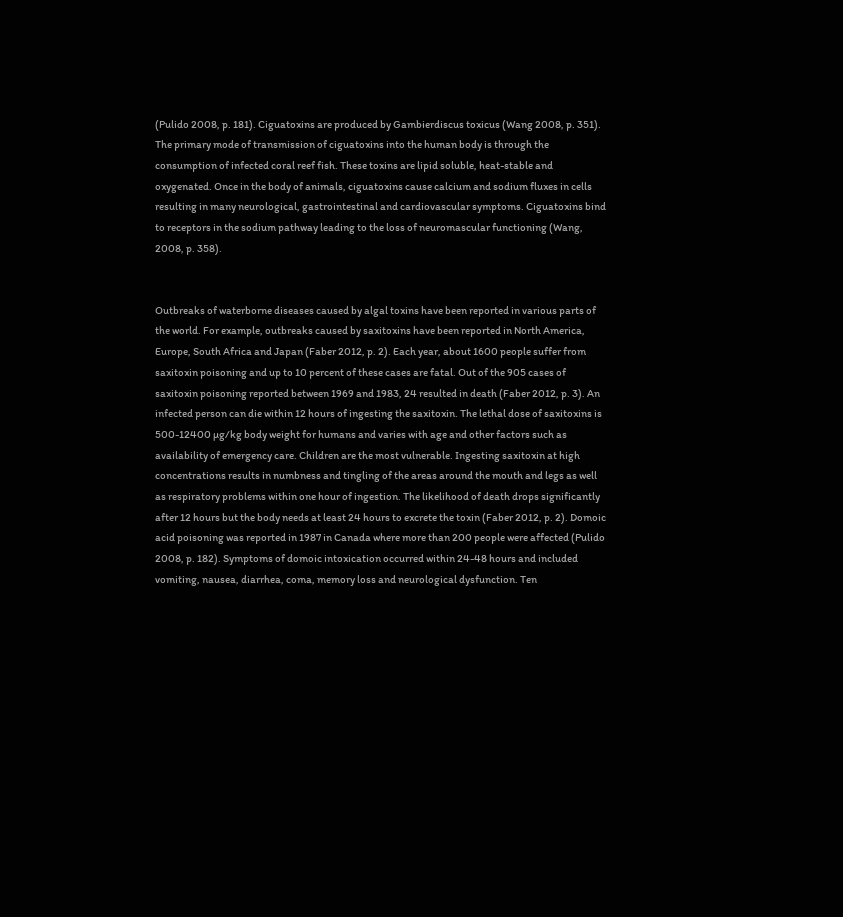(Pulido 2008, p. 181). Ciguatoxins are produced by Gambierdiscus toxicus (Wang 2008, p. 351). The primary mode of transmission of ciguatoxins into the human body is through the consumption of infected coral reef fish. These toxins are lipid soluble, heat-stable and oxygenated. Once in the body of animals, ciguatoxins cause calcium and sodium fluxes in cells resulting in many neurological, gastrointestinal and cardiovascular symptoms. Ciguatoxins bind to receptors in the sodium pathway leading to the loss of neuromascular functioning (Wang, 2008, p. 358).


Outbreaks of waterborne diseases caused by algal toxins have been reported in various parts of the world. For example, outbreaks caused by saxitoxins have been reported in North America, Europe, South Africa and Japan (Faber 2012, p. 2). Each year, about 1600 people suffer from saxitoxin poisoning and up to 10 percent of these cases are fatal. Out of the 905 cases of saxitoxin poisoning reported between 1969 and 1983, 24 resulted in death (Faber 2012, p. 3). An infected person can die within 12 hours of ingesting the saxitoxin. The lethal dose of saxitoxins is 500-12400 µg/kg body weight for humans and varies with age and other factors such as availability of emergency care. Children are the most vulnerable. Ingesting saxitoxin at high concentrations results in numbness and tingling of the areas around the mouth and legs as well as respiratory problems within one hour of ingestion. The likelihood of death drops significantly after 12 hours but the body needs at least 24 hours to excrete the toxin (Faber 2012, p. 2). Domoic acid poisoning was reported in 1987 in Canada where more than 200 people were affected (Pulido 2008, p. 182). Symptoms of domoic intoxication occurred within 24-48 hours and included vomiting, nausea, diarrhea, coma, memory loss and neurological dysfunction. Ten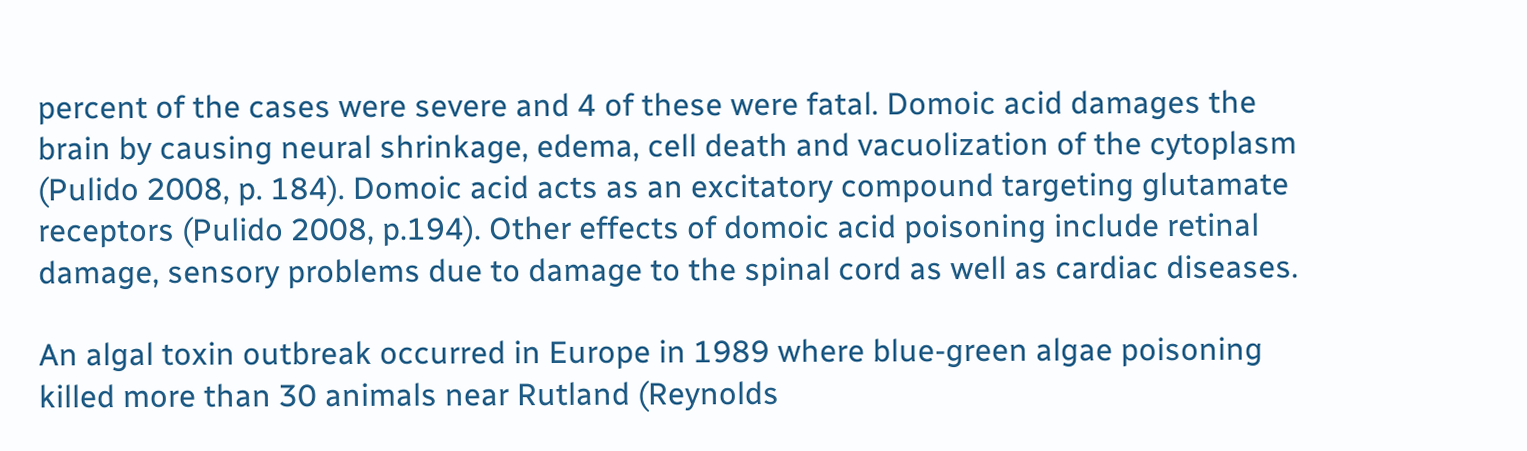percent of the cases were severe and 4 of these were fatal. Domoic acid damages the brain by causing neural shrinkage, edema, cell death and vacuolization of the cytoplasm (Pulido 2008, p. 184). Domoic acid acts as an excitatory compound targeting glutamate receptors (Pulido 2008, p.194). Other effects of domoic acid poisoning include retinal damage, sensory problems due to damage to the spinal cord as well as cardiac diseases.

An algal toxin outbreak occurred in Europe in 1989 where blue-green algae poisoning killed more than 30 animals near Rutland (Reynolds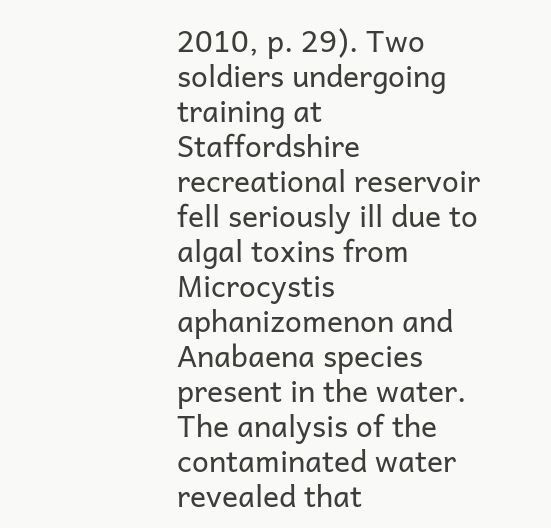2010, p. 29). Two soldiers undergoing training at Staffordshire recreational reservoir fell seriously ill due to algal toxins from Microcystis aphanizomenon and Anabaena species present in the water. The analysis of the contaminated water revealed that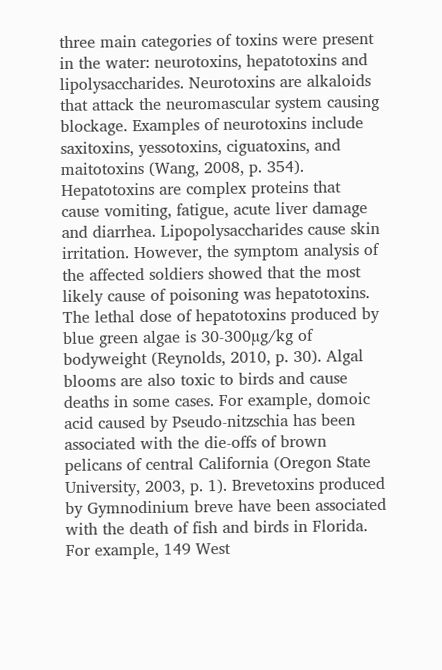three main categories of toxins were present in the water: neurotoxins, hepatotoxins and lipolysaccharides. Neurotoxins are alkaloids that attack the neuromascular system causing blockage. Examples of neurotoxins include saxitoxins, yessotoxins, ciguatoxins, and maitotoxins (Wang, 2008, p. 354). Hepatotoxins are complex proteins that cause vomiting, fatigue, acute liver damage and diarrhea. Lipopolysaccharides cause skin irritation. However, the symptom analysis of the affected soldiers showed that the most likely cause of poisoning was hepatotoxins. The lethal dose of hepatotoxins produced by blue green algae is 30-300µg/kg of bodyweight (Reynolds, 2010, p. 30). Algal blooms are also toxic to birds and cause deaths in some cases. For example, domoic acid caused by Pseudo-nitzschia has been associated with the die-offs of brown pelicans of central California (Oregon State University, 2003, p. 1). Brevetoxins produced by Gymnodinium breve have been associated with the death of fish and birds in Florida. For example, 149 West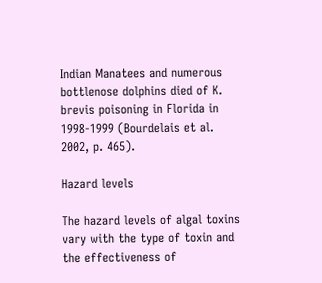Indian Manatees and numerous bottlenose dolphins died of K. brevis poisoning in Florida in 1998-1999 (Bourdelais et al. 2002, p. 465).

Hazard levels

The hazard levels of algal toxins vary with the type of toxin and the effectiveness of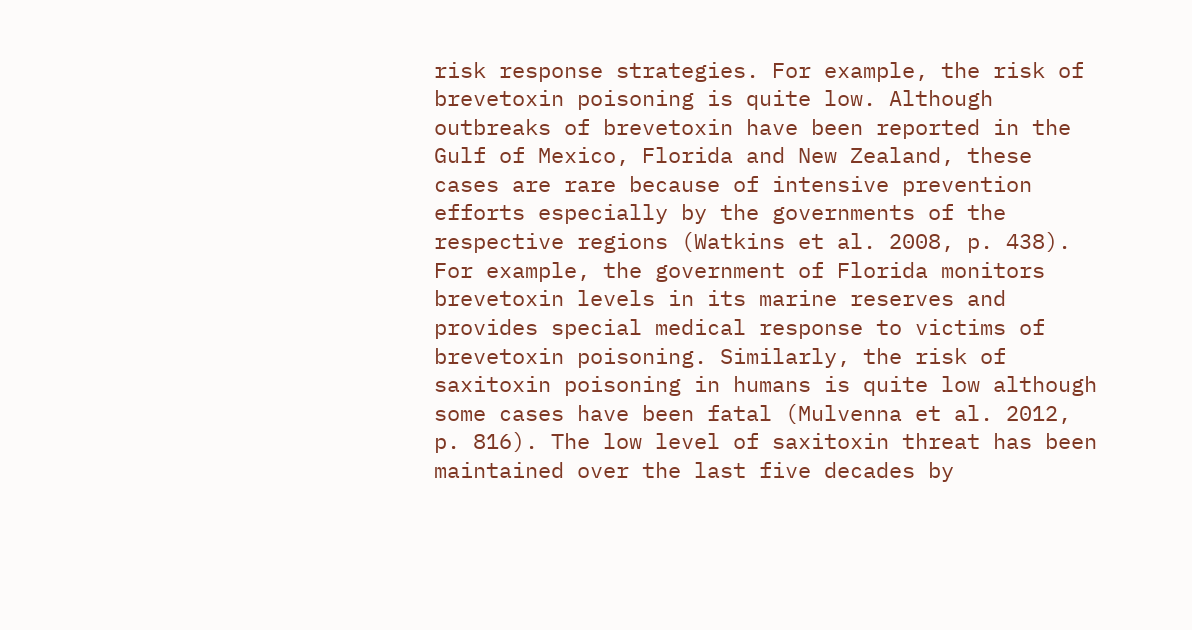risk response strategies. For example, the risk of brevetoxin poisoning is quite low. Although outbreaks of brevetoxin have been reported in the Gulf of Mexico, Florida and New Zealand, these cases are rare because of intensive prevention efforts especially by the governments of the respective regions (Watkins et al. 2008, p. 438). For example, the government of Florida monitors brevetoxin levels in its marine reserves and provides special medical response to victims of brevetoxin poisoning. Similarly, the risk of saxitoxin poisoning in humans is quite low although some cases have been fatal (Mulvenna et al. 2012, p. 816). The low level of saxitoxin threat has been maintained over the last five decades by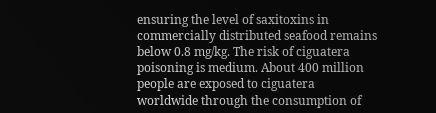ensuring the level of saxitoxins in commercially distributed seafood remains below 0.8 mg/kg. The risk of ciguatera poisoning is medium. About 400 million people are exposed to ciguatera worldwide through the consumption of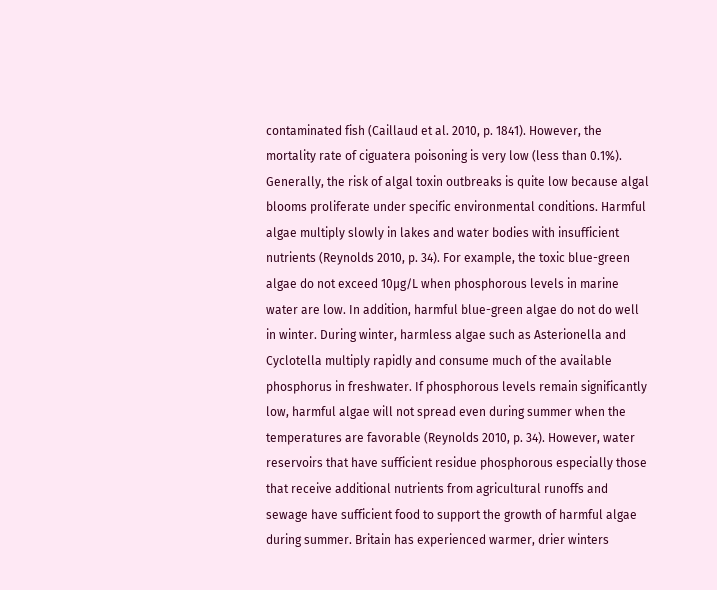contaminated fish (Caillaud et al. 2010, p. 1841). However, the mortality rate of ciguatera poisoning is very low (less than 0.1%).  Generally, the risk of algal toxin outbreaks is quite low because algal blooms proliferate under specific environmental conditions. Harmful algae multiply slowly in lakes and water bodies with insufficient nutrients (Reynolds 2010, p. 34). For example, the toxic blue-green algae do not exceed 10µg/L when phosphorous levels in marine water are low. In addition, harmful blue-green algae do not do well in winter. During winter, harmless algae such as Asterionella and Cyclotella multiply rapidly and consume much of the available phosphorus in freshwater. If phosphorous levels remain significantly low, harmful algae will not spread even during summer when the temperatures are favorable (Reynolds 2010, p. 34). However, water reservoirs that have sufficient residue phosphorous especially those that receive additional nutrients from agricultural runoffs and sewage have sufficient food to support the growth of harmful algae during summer. Britain has experienced warmer, drier winters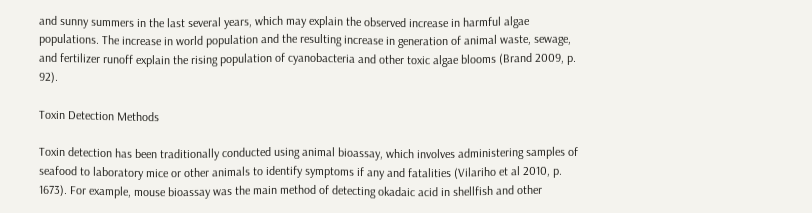and sunny summers in the last several years, which may explain the observed increase in harmful algae populations. The increase in world population and the resulting increase in generation of animal waste, sewage, and fertilizer runoff explain the rising population of cyanobacteria and other toxic algae blooms (Brand 2009, p. 92).

Toxin Detection Methods

Toxin detection has been traditionally conducted using animal bioassay, which involves administering samples of seafood to laboratory mice or other animals to identify symptoms if any and fatalities (Vilariho et al 2010, p. 1673). For example, mouse bioassay was the main method of detecting okadaic acid in shellfish and other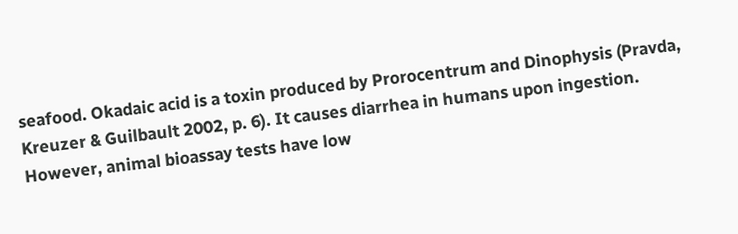seafood. Okadaic acid is a toxin produced by Prorocentrum and Dinophysis (Pravda, Kreuzer & Guilbault 2002, p. 6). It causes diarrhea in humans upon ingestion. However, animal bioassay tests have low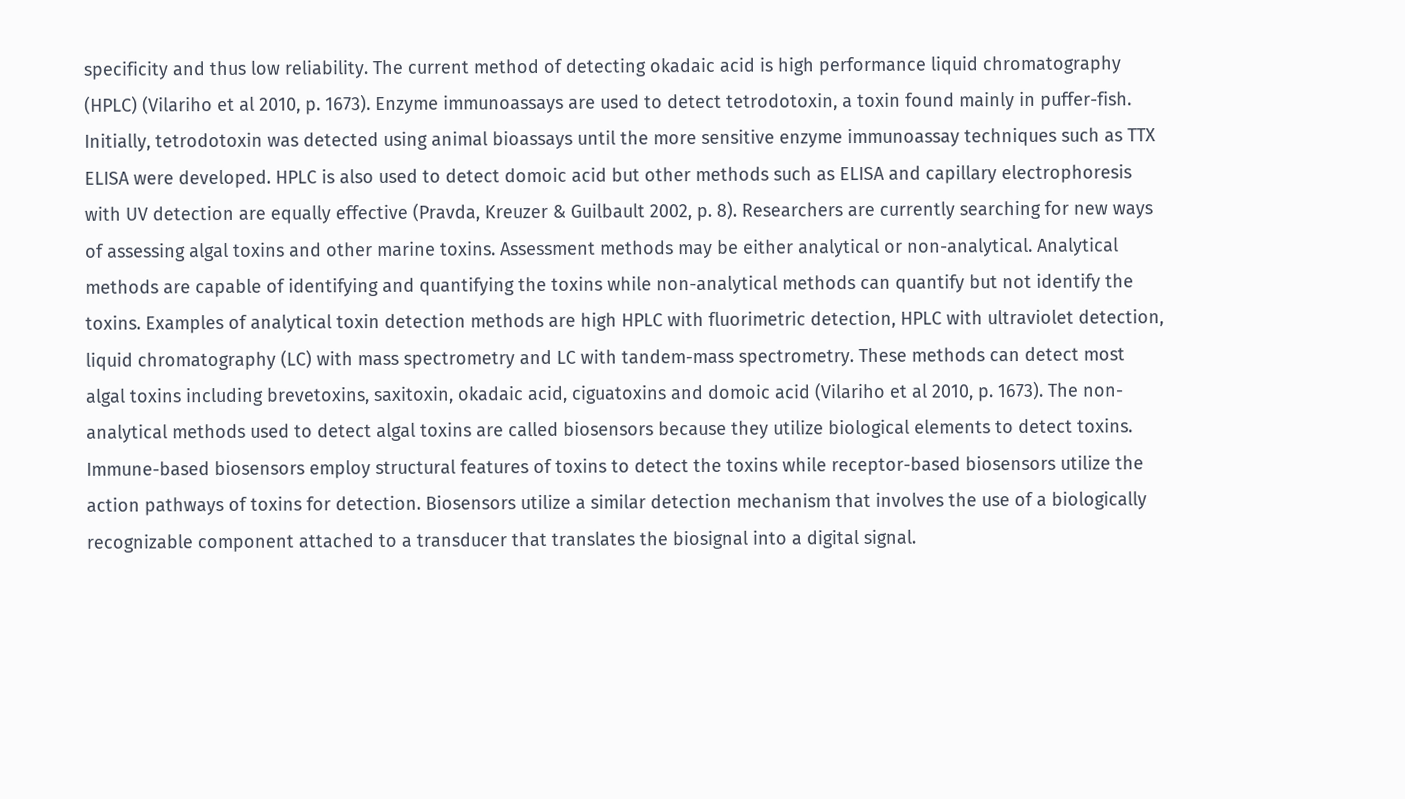specificity and thus low reliability. The current method of detecting okadaic acid is high performance liquid chromatography (HPLC) (Vilariho et al 2010, p. 1673). Enzyme immunoassays are used to detect tetrodotoxin, a toxin found mainly in puffer-fish. Initially, tetrodotoxin was detected using animal bioassays until the more sensitive enzyme immunoassay techniques such as TTX ELISA were developed. HPLC is also used to detect domoic acid but other methods such as ELISA and capillary electrophoresis with UV detection are equally effective (Pravda, Kreuzer & Guilbault 2002, p. 8). Researchers are currently searching for new ways of assessing algal toxins and other marine toxins. Assessment methods may be either analytical or non-analytical. Analytical methods are capable of identifying and quantifying the toxins while non-analytical methods can quantify but not identify the toxins. Examples of analytical toxin detection methods are high HPLC with fluorimetric detection, HPLC with ultraviolet detection, liquid chromatography (LC) with mass spectrometry and LC with tandem-mass spectrometry. These methods can detect most algal toxins including brevetoxins, saxitoxin, okadaic acid, ciguatoxins and domoic acid (Vilariho et al 2010, p. 1673). The non-analytical methods used to detect algal toxins are called biosensors because they utilize biological elements to detect toxins. Immune-based biosensors employ structural features of toxins to detect the toxins while receptor-based biosensors utilize the action pathways of toxins for detection. Biosensors utilize a similar detection mechanism that involves the use of a biologically recognizable component attached to a transducer that translates the biosignal into a digital signal.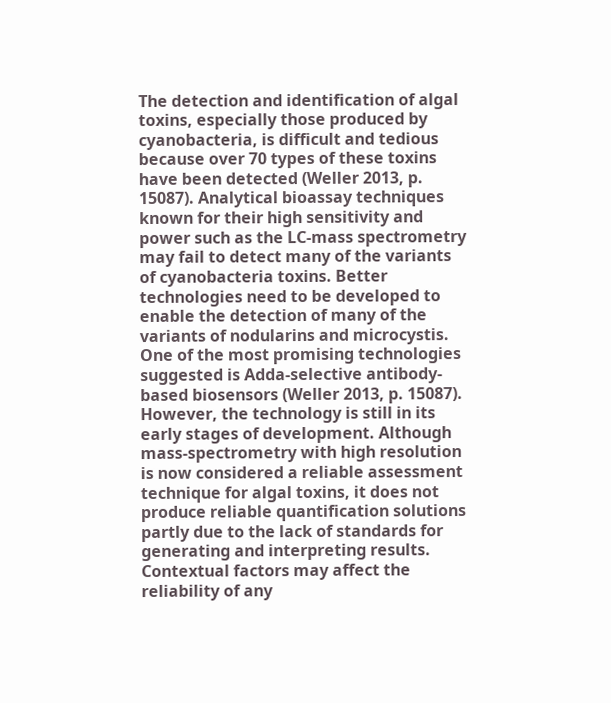The detection and identification of algal toxins, especially those produced by cyanobacteria, is difficult and tedious because over 70 types of these toxins have been detected (Weller 2013, p. 15087). Analytical bioassay techniques known for their high sensitivity and power such as the LC-mass spectrometry may fail to detect many of the variants of cyanobacteria toxins. Better technologies need to be developed to enable the detection of many of the variants of nodularins and microcystis. One of the most promising technologies suggested is Adda-selective antibody-based biosensors (Weller 2013, p. 15087). However, the technology is still in its early stages of development. Although mass-spectrometry with high resolution is now considered a reliable assessment technique for algal toxins, it does not produce reliable quantification solutions partly due to the lack of standards for generating and interpreting results. Contextual factors may affect the reliability of any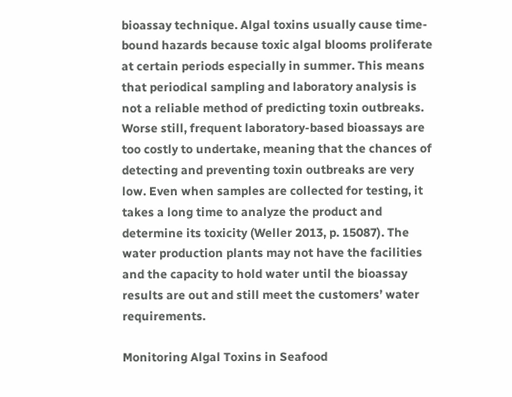bioassay technique. Algal toxins usually cause time-bound hazards because toxic algal blooms proliferate at certain periods especially in summer. This means that periodical sampling and laboratory analysis is not a reliable method of predicting toxin outbreaks. Worse still, frequent laboratory-based bioassays are too costly to undertake, meaning that the chances of detecting and preventing toxin outbreaks are very low. Even when samples are collected for testing, it takes a long time to analyze the product and determine its toxicity (Weller 2013, p. 15087). The water production plants may not have the facilities and the capacity to hold water until the bioassay results are out and still meet the customers’ water requirements.

Monitoring Algal Toxins in Seafood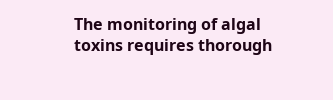The monitoring of algal toxins requires thorough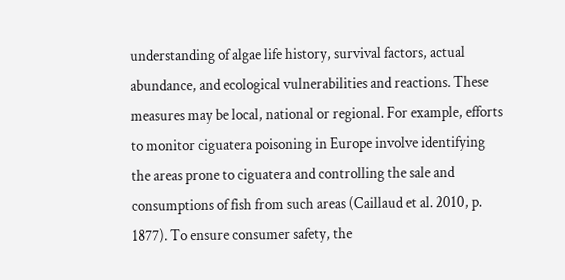understanding of algae life history, survival factors, actual abundance, and ecological vulnerabilities and reactions. These measures may be local, national or regional. For example, efforts to monitor ciguatera poisoning in Europe involve identifying the areas prone to ciguatera and controlling the sale and consumptions of fish from such areas (Caillaud et al. 2010, p. 1877). To ensure consumer safety, the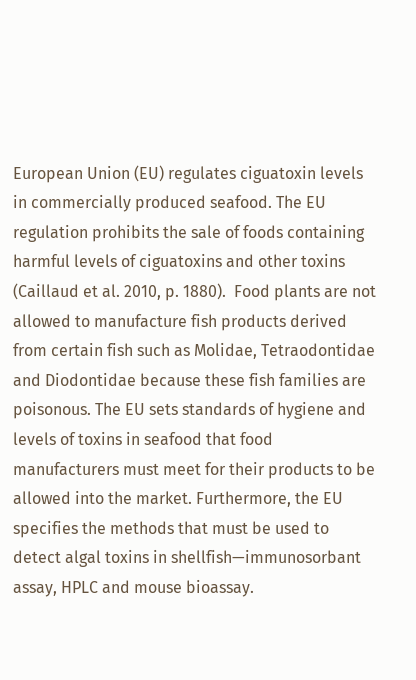European Union (EU) regulates ciguatoxin levels in commercially produced seafood. The EU regulation prohibits the sale of foods containing harmful levels of ciguatoxins and other toxins (Caillaud et al. 2010, p. 1880).  Food plants are not allowed to manufacture fish products derived from certain fish such as Molidae, Tetraodontidae and Diodontidae because these fish families are poisonous. The EU sets standards of hygiene and levels of toxins in seafood that food manufacturers must meet for their products to be allowed into the market. Furthermore, the EU specifies the methods that must be used to detect algal toxins in shellfish—immunosorbant assay, HPLC and mouse bioassay.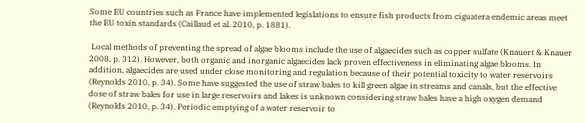Some EU countries such as France have implemented legislations to ensure fish products from ciguatera endemic areas meet the EU toxin standards (Caillaud et al. 2010, p. 1881).

 Local methods of preventing the spread of algae blooms include the use of algaecides such as copper sulfate (Knauert & Knauer 2008, p. 312). However, both organic and inorganic algaecides lack proven effectiveness in eliminating algae blooms. In addition, algaecides are used under close monitoring and regulation because of their potential toxicity to water reservoirs (Reynolds 2010, p. 34). Some have suggested the use of straw bales to kill green algae in streams and canals, but the effective dose of straw bales for use in large reservoirs and lakes is unknown considering straw bales have a high oxygen demand (Reynolds 2010, p. 34). Periodic emptying of a water reservoir to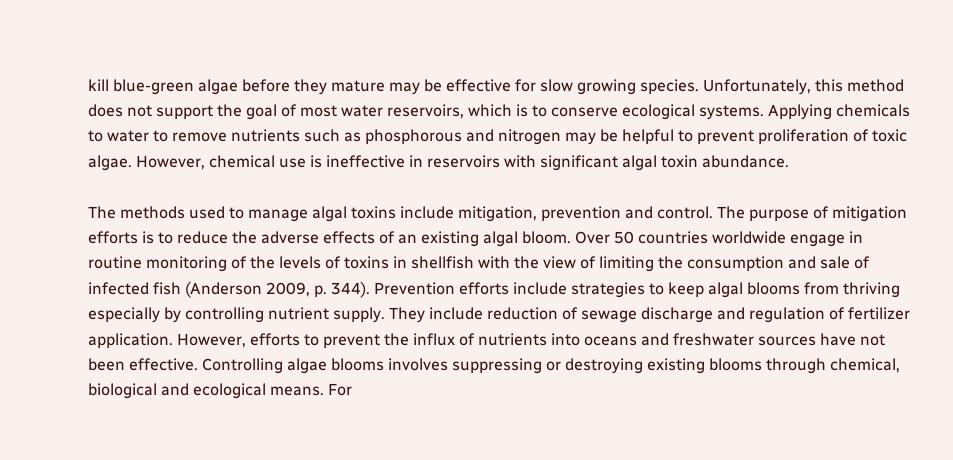kill blue-green algae before they mature may be effective for slow growing species. Unfortunately, this method does not support the goal of most water reservoirs, which is to conserve ecological systems. Applying chemicals to water to remove nutrients such as phosphorous and nitrogen may be helpful to prevent proliferation of toxic algae. However, chemical use is ineffective in reservoirs with significant algal toxin abundance.

The methods used to manage algal toxins include mitigation, prevention and control. The purpose of mitigation efforts is to reduce the adverse effects of an existing algal bloom. Over 50 countries worldwide engage in routine monitoring of the levels of toxins in shellfish with the view of limiting the consumption and sale of infected fish (Anderson 2009, p. 344). Prevention efforts include strategies to keep algal blooms from thriving especially by controlling nutrient supply. They include reduction of sewage discharge and regulation of fertilizer application. However, efforts to prevent the influx of nutrients into oceans and freshwater sources have not been effective. Controlling algae blooms involves suppressing or destroying existing blooms through chemical, biological and ecological means. For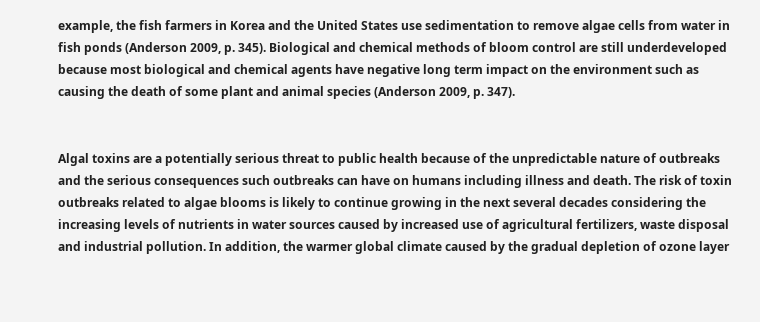example, the fish farmers in Korea and the United States use sedimentation to remove algae cells from water in fish ponds (Anderson 2009, p. 345). Biological and chemical methods of bloom control are still underdeveloped because most biological and chemical agents have negative long term impact on the environment such as causing the death of some plant and animal species (Anderson 2009, p. 347).


Algal toxins are a potentially serious threat to public health because of the unpredictable nature of outbreaks and the serious consequences such outbreaks can have on humans including illness and death. The risk of toxin outbreaks related to algae blooms is likely to continue growing in the next several decades considering the increasing levels of nutrients in water sources caused by increased use of agricultural fertilizers, waste disposal and industrial pollution. In addition, the warmer global climate caused by the gradual depletion of ozone layer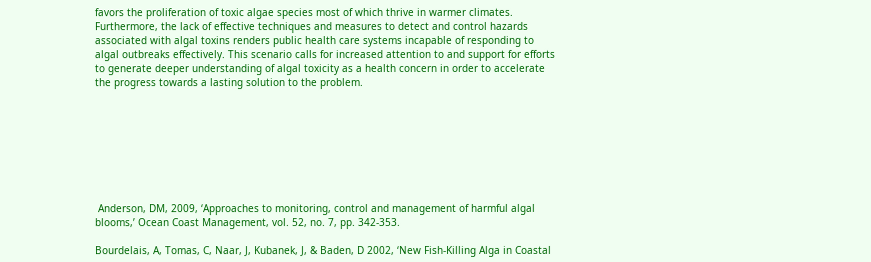favors the proliferation of toxic algae species most of which thrive in warmer climates. Furthermore, the lack of effective techniques and measures to detect and control hazards associated with algal toxins renders public health care systems incapable of responding to algal outbreaks effectively. This scenario calls for increased attention to and support for efforts to generate deeper understanding of algal toxicity as a health concern in order to accelerate the progress towards a lasting solution to the problem.








 Anderson, DM, 2009, ‘Approaches to monitoring, control and management of harmful algal blooms,’ Ocean Coast Management, vol. 52, no. 7, pp. 342-353.

Bourdelais, A, Tomas, C, Naar, J, Kubanek, J, & Baden, D 2002, ‘New Fish-Killing Alga in Coastal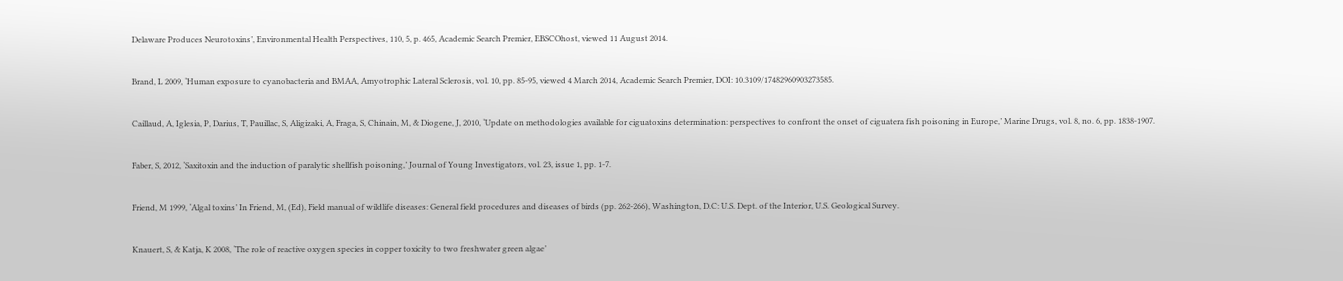Delaware Produces Neurotoxins’, Environmental Health Perspectives, 110, 5, p. 465, Academic Search Premier, EBSCOhost, viewed 11 August 2014.

Brand, L 2009, ‘Human exposure to cyanobacteria and BMAA, Amyotrophic Lateral Sclerosis, vol. 10, pp. 85-95, viewed 4 March 2014, Academic Search Premier, DOI: 10.3109/17482960903273585.

Caillaud, A, Iglesia, P, Darius, T, Pauillac, S, Aligizaki, A, Fraga, S, Chinain, M, & Diogene, J, 2010, ‘Update on methodologies available for ciguatoxins determination: perspectives to confront the onset of ciguatera fish poisoning in Europe,’ Marine Drugs, vol. 8, no. 6, pp. 1838-1907.

Faber, S, 2012, ‘Saxitoxin and the induction of paralytic shellfish poisoning,’ Journal of Young Investigators, vol. 23, issue 1, pp. 1-7.

Friend, M 1999, ‘Algal toxins’ In Friend, M, (Ed), Field manual of wildlife diseases: General field procedures and diseases of birds (pp. 262-266), Washington, D.C: U.S. Dept. of the Interior, U.S. Geological Survey.

Knauert, S, & Katja, K 2008, ‘The role of reactive oxygen species in copper toxicity to two freshwater green algae’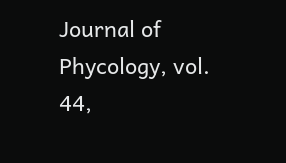Journal of Phycology, vol. 44,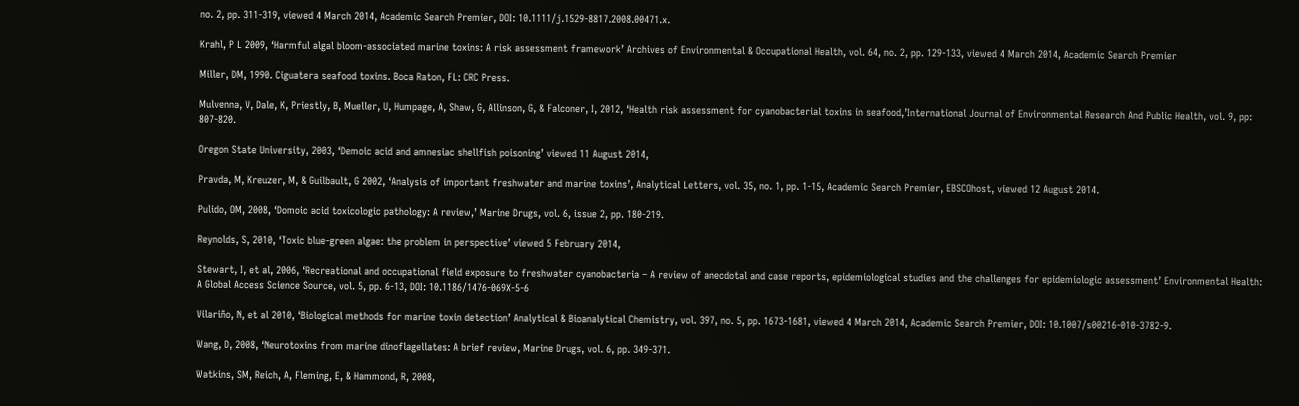no. 2, pp. 311-319, viewed 4 March 2014, Academic Search Premier, DOI: 10.1111/j.1529-8817.2008.00471.x.

Krahl, P L 2009, ‘Harmful algal bloom-associated marine toxins: A risk assessment framework’ Archives of Environmental & Occupational Health, vol. 64, no. 2, pp. 129-133, viewed 4 March 2014, Academic Search Premier

Miller, DM, 1990. Ciguatera seafood toxins. Boca Raton, FL: CRC Press.

Mulvenna, V, Dale, K, Priestly, B, Mueller, U, Humpage, A, Shaw, G, Allinson, G, & Falconer, I, 2012, ‘Health risk assessment for cyanobacterial toxins in seafood,’International Journal of Environmental Research And Public Health, vol. 9, pp: 807-820.

Oregon State University, 2003, ‘Demoic acid and amnesiac shellfish poisoning’ viewed 11 August 2014,

Pravda, M, Kreuzer, M, & Guilbault, G 2002, ‘Analysis of important freshwater and marine toxins’, Analytical Letters, vol. 35, no. 1, pp. 1-15, Academic Search Premier, EBSCOhost, viewed 12 August 2014.

Pulido, OM, 2008, ‘Domoic acid toxicologic pathology: A review,’ Marine Drugs, vol. 6, issue 2, pp. 180-219.

Reynolds, S, 2010, ‘Toxic blue-green algae: the problem in perspective’ viewed 5 February 2014,

Stewart, I, et al, 2006, ‘Recreational and occupational field exposure to freshwater cyanobacteria – A review of anecdotal and case reports, epidemiological studies and the challenges for epidemiologic assessment’ Environmental Health: A Global Access Science Source, vol. 5, pp. 6-13, DOI: 10.1186/1476-069X-5-6

Vilariño, N, et al 2010, ‘Biological methods for marine toxin detection’ Analytical & Bioanalytical Chemistry, vol. 397, no. 5, pp. 1673-1681, viewed 4 March 2014, Academic Search Premier, DOI: 10.1007/s00216-010-3782-9.

Wang, D, 2008, ‘Neurotoxins from marine dinoflagellates: A brief review, Marine Drugs, vol. 6, pp. 349-371.

Watkins, SM, Reich, A, Fleming, E, & Hammond, R, 2008,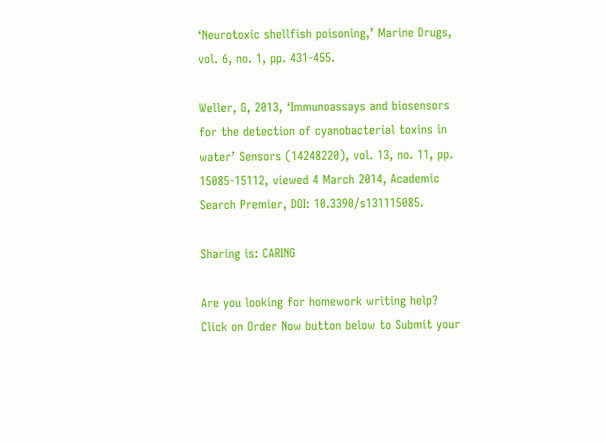‘Neurotoxic shellfish poisoning,’ Marine Drugs, vol. 6, no. 1, pp. 431-455.

Weller, G, 2013, ‘Immunoassays and biosensors for the detection of cyanobacterial toxins in water’ Sensors (14248220), vol. 13, no. 11, pp. 15085-15112, viewed 4 March 2014, Academic Search Premier, DOI: 10.3390/s131115085.

Sharing is: CARING

Are you looking for homework writing help? Click on Order Now button below to Submit your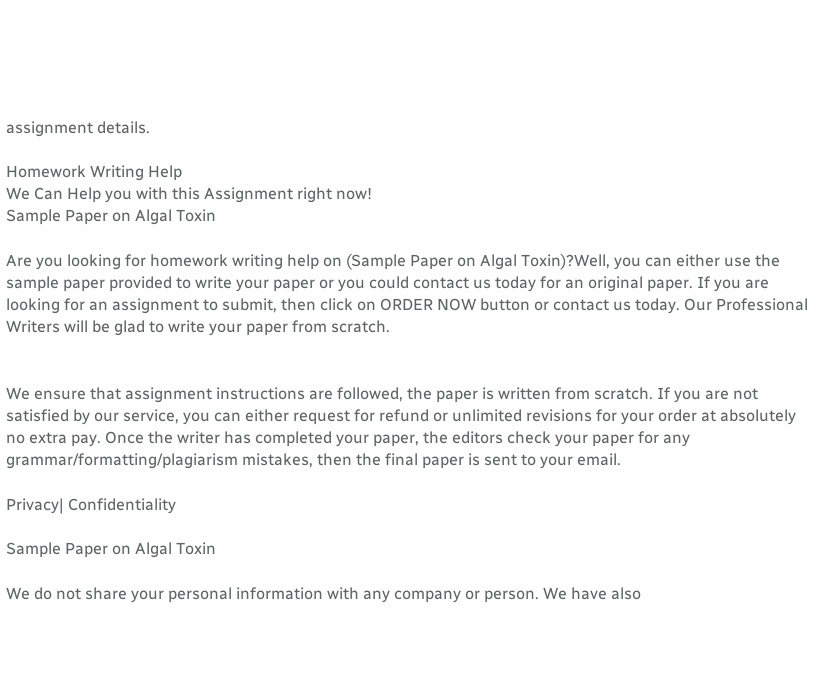assignment details.

Homework Writing Help
We Can Help you with this Assignment right now!
Sample Paper on Algal Toxin

Are you looking for homework writing help on (Sample Paper on Algal Toxin)?Well, you can either use the sample paper provided to write your paper or you could contact us today for an original paper. If you are looking for an assignment to submit, then click on ORDER NOW button or contact us today. Our Professional Writers will be glad to write your paper from scratch.


We ensure that assignment instructions are followed, the paper is written from scratch. If you are not satisfied by our service, you can either request for refund or unlimited revisions for your order at absolutely no extra pay. Once the writer has completed your paper, the editors check your paper for any grammar/formatting/plagiarism mistakes, then the final paper is sent to your email.

Privacy| Confidentiality

Sample Paper on Algal Toxin

We do not share your personal information with any company or person. We have also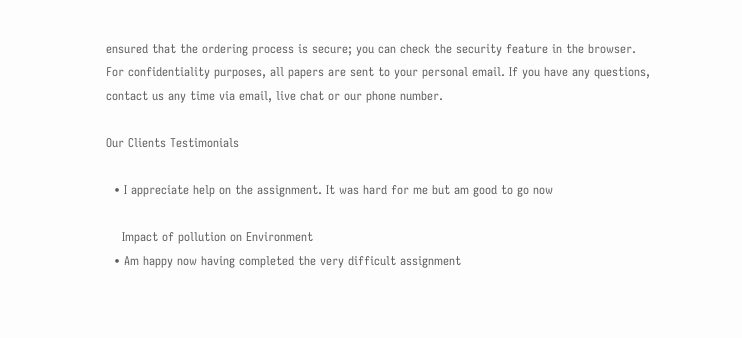ensured that the ordering process is secure; you can check the security feature in the browser. For confidentiality purposes, all papers are sent to your personal email. If you have any questions, contact us any time via email, live chat or our phone number.

Our Clients Testimonials

  • I appreciate help on the assignment. It was hard for me but am good to go now

    Impact of pollution on Environment
  • Am happy now having completed the very difficult assignment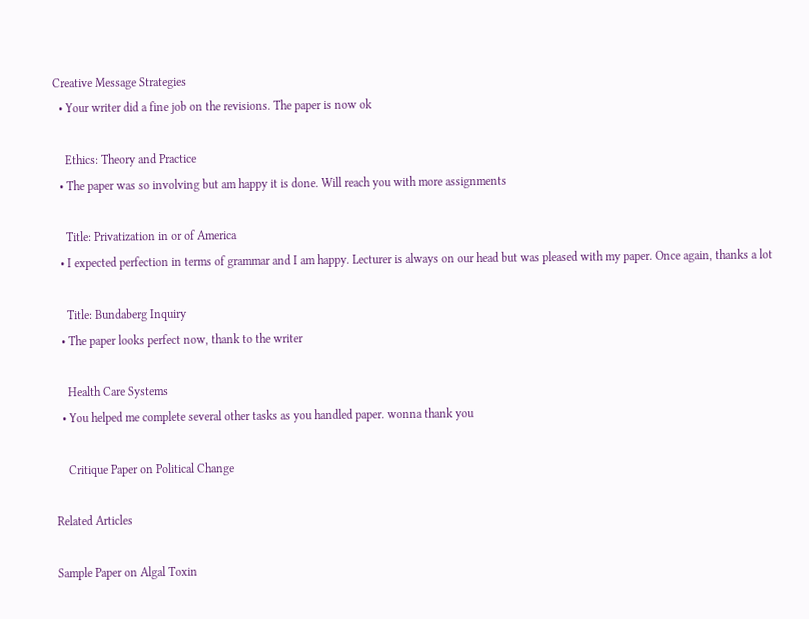Creative Message Strategies
  • Your writer did a fine job on the revisions. The paper is now ok

    Ethics: Theory and Practice
  • The paper was so involving but am happy it is done. Will reach you with more assignments

    Title: Privatization in or of America
  • I expected perfection in terms of grammar and I am happy. Lecturer is always on our head but was pleased with my paper. Once again, thanks a lot

    Title: Bundaberg Inquiry
  • The paper looks perfect now, thank to the writer

    Health Care Systems
  • You helped me complete several other tasks as you handled paper. wonna thank you

    Critique Paper on Political Change

Related Articles

Sample Paper on Algal Toxin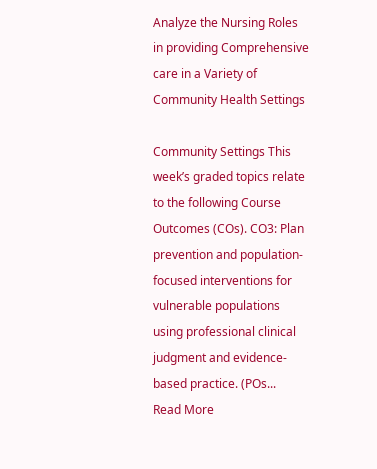Analyze the Nursing Roles in providing Comprehensive care in a Variety of Community Health Settings

Community Settings This week’s graded topics relate to the following Course Outcomes (COs). CO3: Plan prevention and population-focused interventions for vulnerable populations using professional clinical judgment and evidence-based practice. (POs...
Read More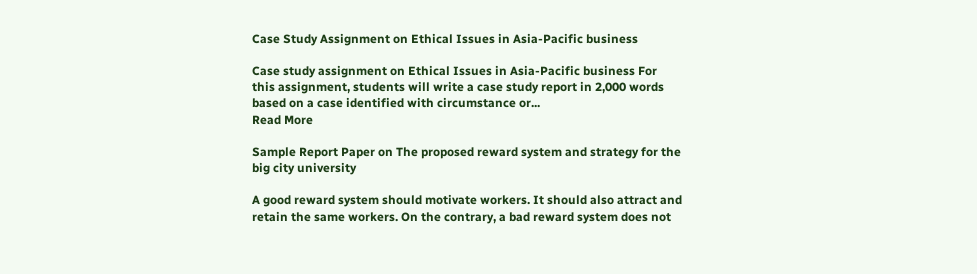Case Study Assignment on Ethical Issues in Asia-Pacific business

Case study assignment on Ethical Issues in Asia-Pacific business For this assignment, students will write a case study report in 2,000 words based on a case identified with circumstance or...
Read More

Sample Report Paper on The proposed reward system and strategy for the big city university

A good reward system should motivate workers. It should also attract and retain the same workers. On the contrary, a bad reward system does not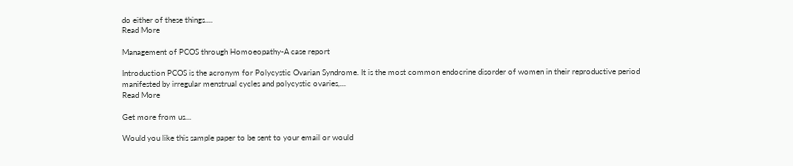do either of these things....
Read More

Management of PCOS through Homoeopathy-A case report

Introduction PCOS is the acronym for Polycystic Ovarian Syndrome. It is the most common endocrine disorder of women in their reproductive period manifested by irregular menstrual cycles and polycystic ovaries,...
Read More

Get more from us…

Would you like this sample paper to be sent to your email or would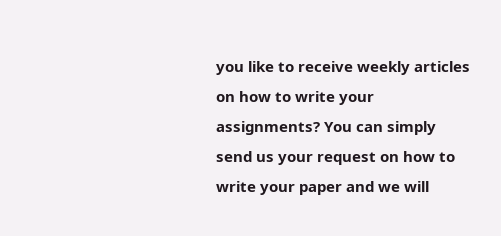you like to receive weekly articles on how to write your assignments? You can simply send us your request on how to write your paper and we will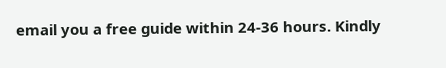email you a free guide within 24-36 hours. Kindly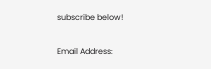subscribe below!

Email Address: